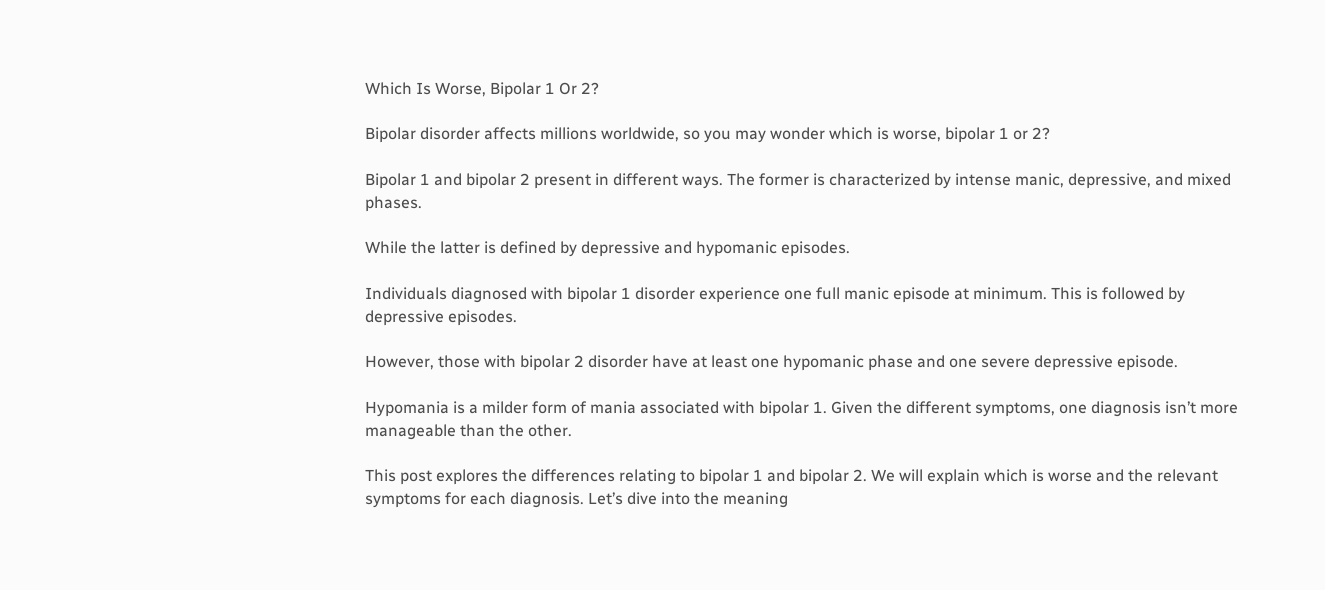Which Is Worse, Bipolar 1 Or 2?

Bipolar disorder affects millions worldwide, so you may wonder which is worse, bipolar 1 or 2?

Bipolar 1 and bipolar 2 present in different ways. The former is characterized by intense manic, depressive, and mixed phases.

While the latter is defined by depressive and hypomanic episodes.

Individuals diagnosed with bipolar 1 disorder experience one full manic episode at minimum. This is followed by depressive episodes.

However, those with bipolar 2 disorder have at least one hypomanic phase and one severe depressive episode.

Hypomania is a milder form of mania associated with bipolar 1. Given the different symptoms, one diagnosis isn’t more manageable than the other.

This post explores the differences relating to bipolar 1 and bipolar 2. We will explain which is worse and the relevant symptoms for each diagnosis. Let’s dive into the meaning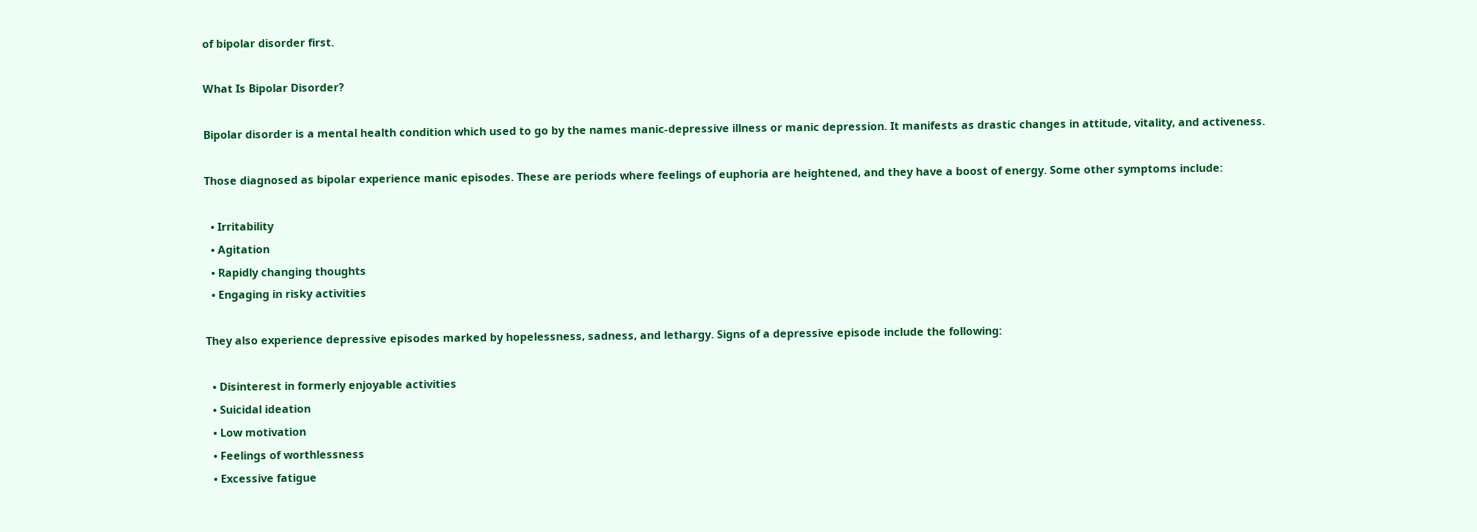of bipolar disorder first.

What Is Bipolar Disorder?

Bipolar disorder is a mental health condition which used to go by the names manic-depressive illness or manic depression. It manifests as drastic changes in attitude, vitality, and activeness.

Those diagnosed as bipolar experience manic episodes. These are periods where feelings of euphoria are heightened, and they have a boost of energy. Some other symptoms include:

  • Irritability
  • Agitation
  • Rapidly changing thoughts
  • Engaging in risky activities

They also experience depressive episodes marked by hopelessness, sadness, and lethargy. Signs of a depressive episode include the following:

  • Disinterest in formerly enjoyable activities
  • Suicidal ideation
  • Low motivation
  • Feelings of worthlessness
  • Excessive fatigue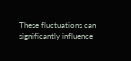These fluctuations can significantly influence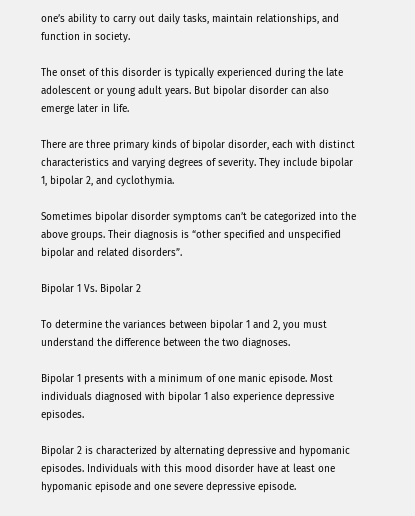one’s ability to carry out daily tasks, maintain relationships, and function in society.

The onset of this disorder is typically experienced during the late adolescent or young adult years. But bipolar disorder can also emerge later in life.

There are three primary kinds of bipolar disorder, each with distinct characteristics and varying degrees of severity. They include bipolar 1, bipolar 2, and cyclothymia.

Sometimes bipolar disorder symptoms can’t be categorized into the above groups. Their diagnosis is “other specified and unspecified bipolar and related disorders”.

Bipolar 1 Vs. Bipolar 2

To determine the variances between bipolar 1 and 2, you must understand the difference between the two diagnoses.

Bipolar 1 presents with a minimum of one manic episode. Most individuals diagnosed with bipolar 1 also experience depressive episodes.

Bipolar 2 is characterized by alternating depressive and hypomanic episodes. Individuals with this mood disorder have at least one hypomanic episode and one severe depressive episode.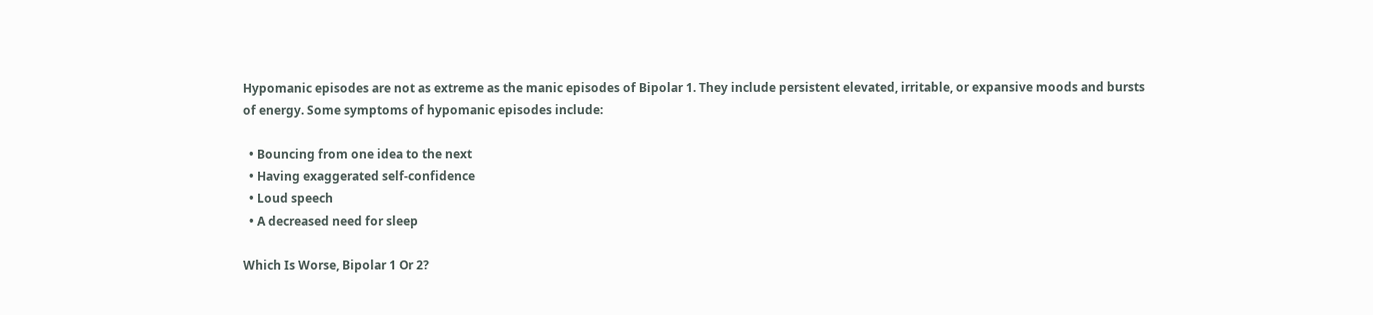Hypomanic episodes are not as extreme as the manic episodes of Bipolar 1. They include persistent elevated, irritable, or expansive moods and bursts of energy. Some symptoms of hypomanic episodes include:

  • Bouncing from one idea to the next
  • Having exaggerated self-confidence
  • Loud speech
  • A decreased need for sleep

Which Is Worse, Bipolar 1 Or 2?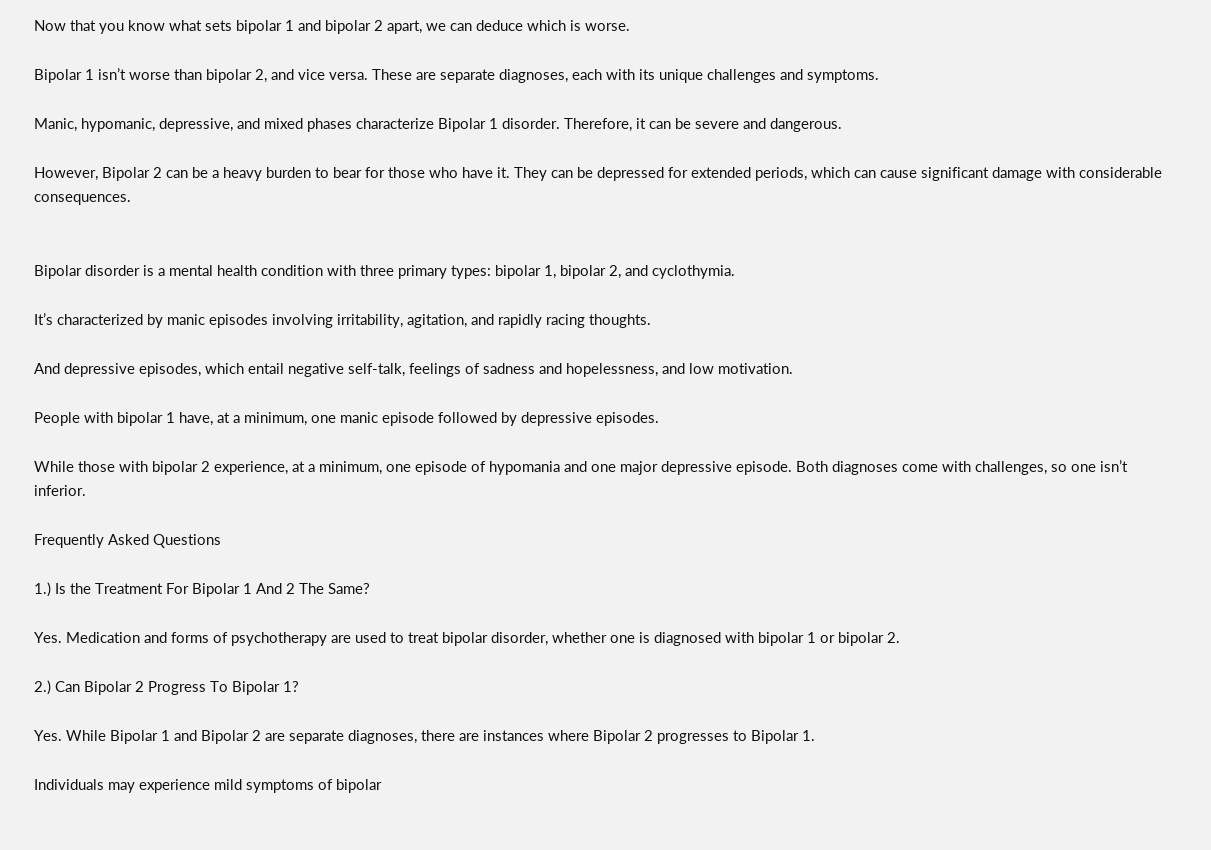Now that you know what sets bipolar 1 and bipolar 2 apart, we can deduce which is worse.

Bipolar 1 isn’t worse than bipolar 2, and vice versa. These are separate diagnoses, each with its unique challenges and symptoms.

Manic, hypomanic, depressive, and mixed phases characterize Bipolar 1 disorder. Therefore, it can be severe and dangerous.

However, Bipolar 2 can be a heavy burden to bear for those who have it. They can be depressed for extended periods, which can cause significant damage with considerable consequences.


Bipolar disorder is a mental health condition with three primary types: bipolar 1, bipolar 2, and cyclothymia.

It’s characterized by manic episodes involving irritability, agitation, and rapidly racing thoughts.

And depressive episodes, which entail negative self-talk, feelings of sadness and hopelessness, and low motivation.

People with bipolar 1 have, at a minimum, one manic episode followed by depressive episodes.

While those with bipolar 2 experience, at a minimum, one episode of hypomania and one major depressive episode. Both diagnoses come with challenges, so one isn’t inferior.

Frequently Asked Questions

1.) Is the Treatment For Bipolar 1 And 2 The Same?

Yes. Medication and forms of psychotherapy are used to treat bipolar disorder, whether one is diagnosed with bipolar 1 or bipolar 2.

2.) Can Bipolar 2 Progress To Bipolar 1?

Yes. While Bipolar 1 and Bipolar 2 are separate diagnoses, there are instances where Bipolar 2 progresses to Bipolar 1.

Individuals may experience mild symptoms of bipolar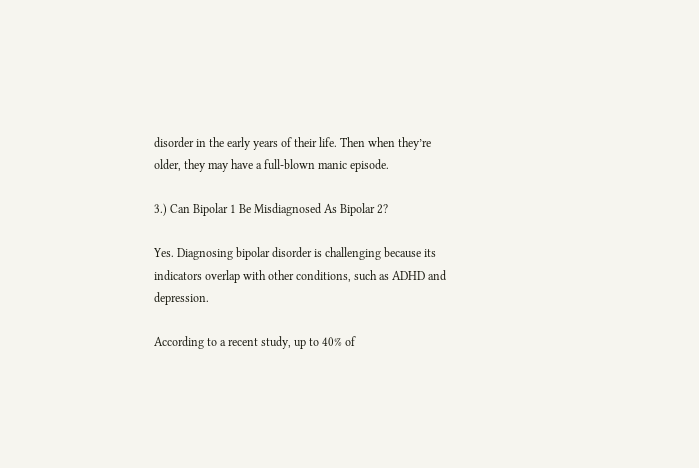disorder in the early years of their life. Then when they’re older, they may have a full-blown manic episode.

3.) Can Bipolar 1 Be Misdiagnosed As Bipolar 2?

Yes. Diagnosing bipolar disorder is challenging because its indicators overlap with other conditions, such as ADHD and depression.

According to a recent study, up to 40% of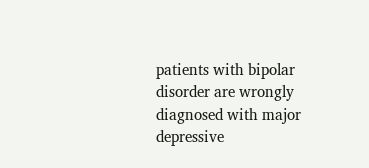patients with bipolar disorder are wrongly diagnosed with major depressive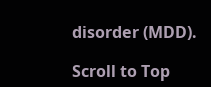disorder (MDD).

Scroll to Top